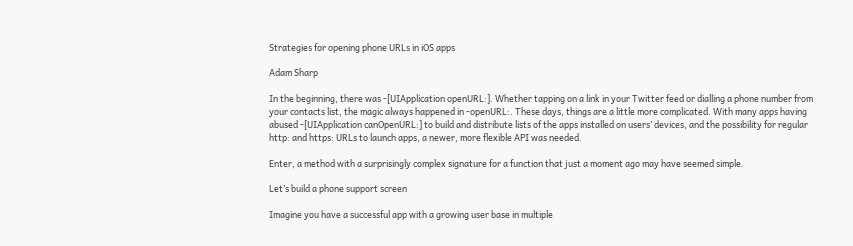Strategies for opening phone URLs in iOS apps

Adam Sharp

In the beginning, there was -[UIApplication openURL:]. Whether tapping on a link in your Twitter feed or dialling a phone number from your contacts list, the magic always happened in -openURL:. These days, things are a little more complicated. With many apps having abused -[UIApplication canOpenURL:] to build and distribute lists of the apps installed on users’ devices, and the possibility for regular http: and https: URLs to launch apps, a newer, more flexible API was needed.

Enter, a method with a surprisingly complex signature for a function that just a moment ago may have seemed simple.

Let’s build a phone support screen

Imagine you have a successful app with a growing user base in multiple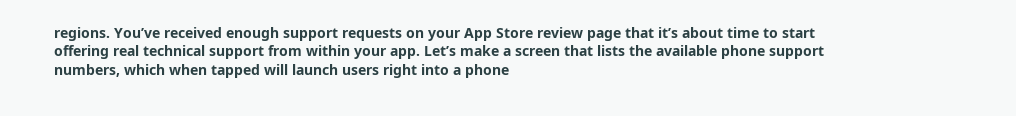regions. You’ve received enough support requests on your App Store review page that it’s about time to start offering real technical support from within your app. Let’s make a screen that lists the available phone support numbers, which when tapped will launch users right into a phone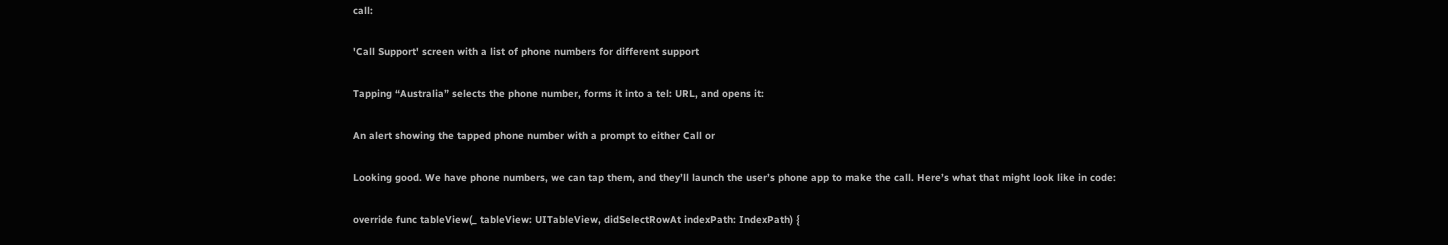call:

'Call Support' screen with a list of phone numbers for different support

Tapping “Australia” selects the phone number, forms it into a tel: URL, and opens it:

An alert showing the tapped phone number with a prompt to either Call or

Looking good. We have phone numbers, we can tap them, and they’ll launch the user’s phone app to make the call. Here’s what that might look like in code:

override func tableView(_ tableView: UITableView, didSelectRowAt indexPath: IndexPath) {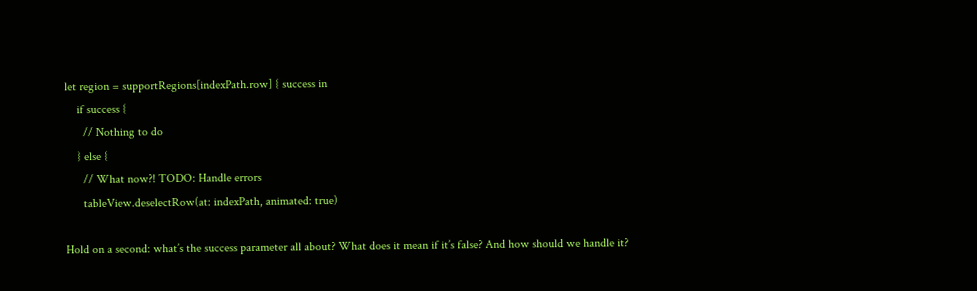let region = supportRegions[indexPath.row] { success in
    if success {
      // Nothing to do
    } else {
      // What now?! TODO: Handle errors
      tableView.deselectRow(at: indexPath, animated: true)

Hold on a second: what’s the success parameter all about? What does it mean if it’s false? And how should we handle it?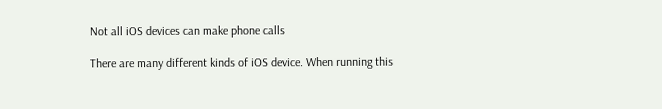Not all iOS devices can make phone calls

There are many different kinds of iOS device. When running this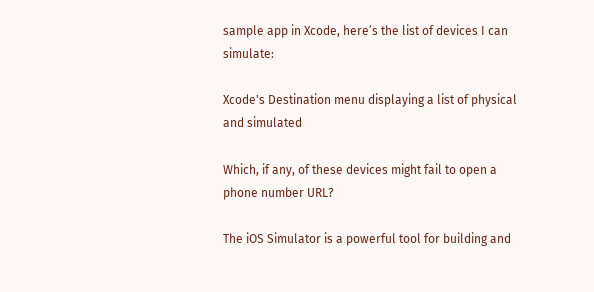sample app in Xcode, here’s the list of devices I can simulate:

Xcode's Destination menu displaying a list of physical and simulated

Which, if any, of these devices might fail to open a phone number URL?

The iOS Simulator is a powerful tool for building and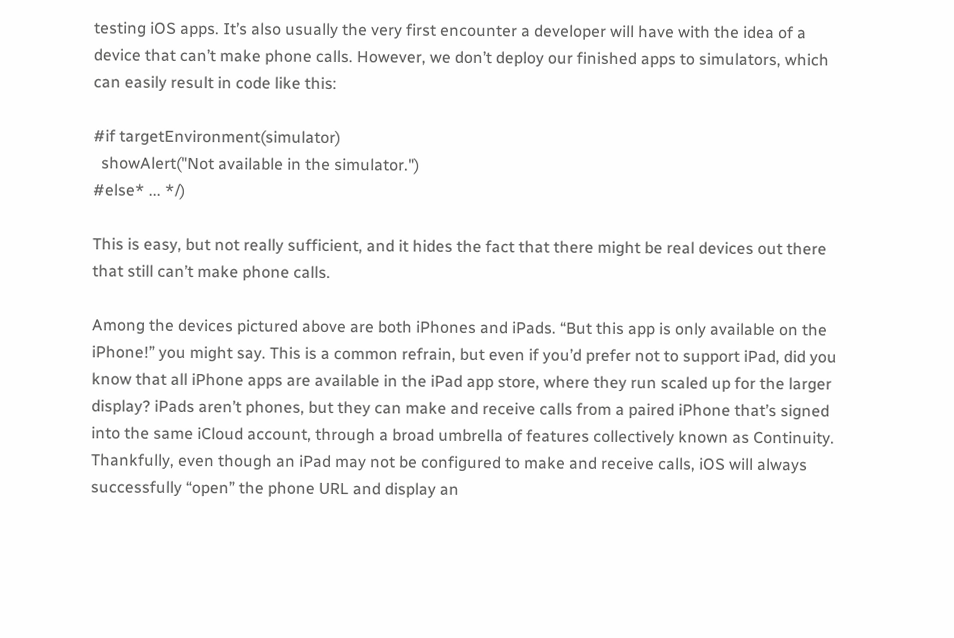testing iOS apps. It’s also usually the very first encounter a developer will have with the idea of a device that can’t make phone calls. However, we don’t deploy our finished apps to simulators, which can easily result in code like this:

#if targetEnvironment(simulator)
  showAlert("Not available in the simulator.")
#else* ... */)

This is easy, but not really sufficient, and it hides the fact that there might be real devices out there that still can’t make phone calls.

Among the devices pictured above are both iPhones and iPads. “But this app is only available on the iPhone!” you might say. This is a common refrain, but even if you’d prefer not to support iPad, did you know that all iPhone apps are available in the iPad app store, where they run scaled up for the larger display? iPads aren’t phones, but they can make and receive calls from a paired iPhone that’s signed into the same iCloud account, through a broad umbrella of features collectively known as Continuity. Thankfully, even though an iPad may not be configured to make and receive calls, iOS will always successfully “open” the phone URL and display an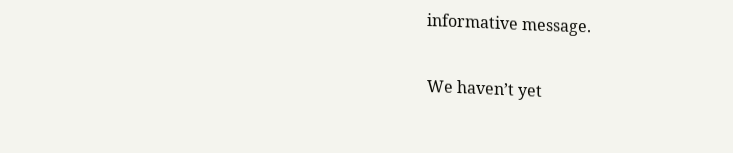informative message.

We haven’t yet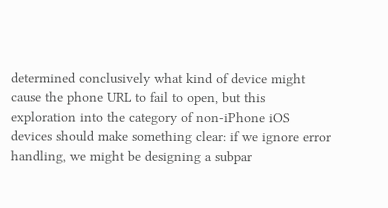determined conclusively what kind of device might cause the phone URL to fail to open, but this exploration into the category of non-iPhone iOS devices should make something clear: if we ignore error handling, we might be designing a subpar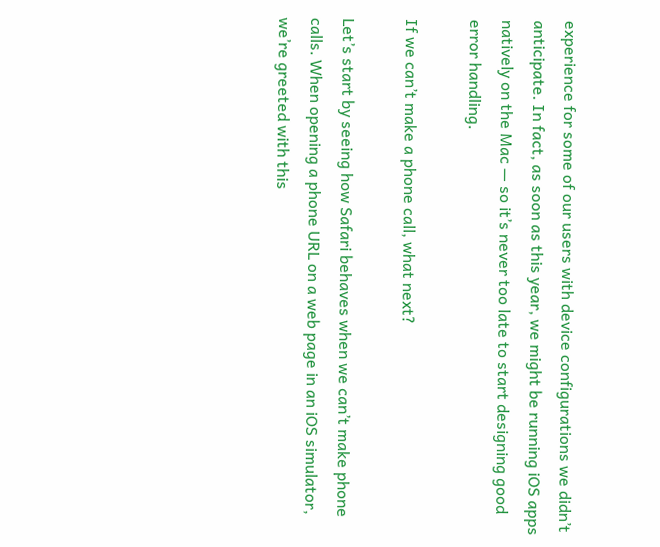experience for some of our users with device configurations we didn’t anticipate. In fact, as soon as this year, we might be running iOS apps natively on the Mac — so it’s never too late to start designing good error handling.

If we can’t make a phone call, what next?

Let’s start by seeing how Safari behaves when we can’t make phone calls. When opening a phone URL on a web page in an iOS simulator, we’re greeted with this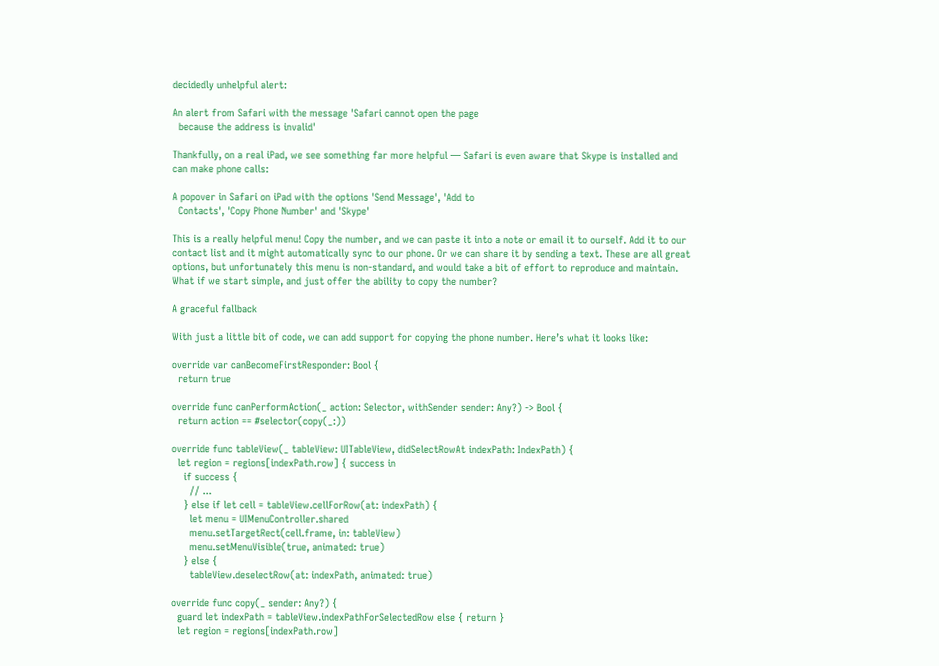decidedly unhelpful alert:

An alert from Safari with the message 'Safari cannot open the page
  because the address is invalid'

Thankfully, on a real iPad, we see something far more helpful — Safari is even aware that Skype is installed and can make phone calls:

A popover in Safari on iPad with the options 'Send Message', 'Add to
  Contacts', 'Copy Phone Number' and 'Skype'

This is a really helpful menu! Copy the number, and we can paste it into a note or email it to ourself. Add it to our contact list and it might automatically sync to our phone. Or we can share it by sending a text. These are all great options, but unfortunately this menu is non-standard, and would take a bit of effort to reproduce and maintain. What if we start simple, and just offer the ability to copy the number?

A graceful fallback

With just a little bit of code, we can add support for copying the phone number. Here’s what it looks like:

override var canBecomeFirstResponder: Bool {
  return true

override func canPerformAction(_ action: Selector, withSender sender: Any?) -> Bool {
  return action == #selector(copy(_:))

override func tableView(_ tableView: UITableView, didSelectRowAt indexPath: IndexPath) {
  let region = regions[indexPath.row] { success in
    if success {
      // ...
    } else if let cell = tableView.cellForRow(at: indexPath) {
      let menu = UIMenuController.shared
      menu.setTargetRect(cell.frame, in: tableView)
      menu.setMenuVisible(true, animated: true)
    } else {
      tableView.deselectRow(at: indexPath, animated: true)

override func copy(_ sender: Any?) {
  guard let indexPath = tableView.indexPathForSelectedRow else { return }
  let region = regions[indexPath.row]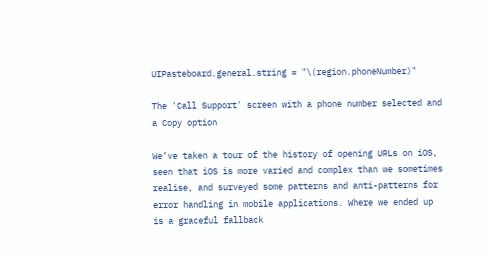UIPasteboard.general.string = "\(region.phoneNumber)"

The 'Call Support' screen with a phone number selected and a Copy option

We’ve taken a tour of the history of opening URLs on iOS, seen that iOS is more varied and complex than we sometimes realise, and surveyed some patterns and anti-patterns for error handling in mobile applications. Where we ended up is a graceful fallback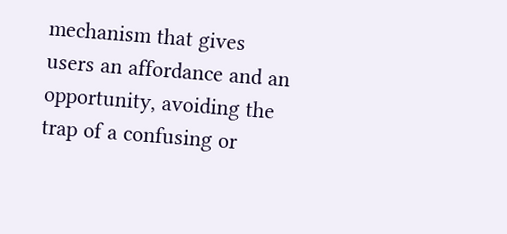mechanism that gives users an affordance and an opportunity, avoiding the trap of a confusing or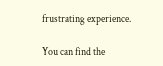frustrating experience.

You can find the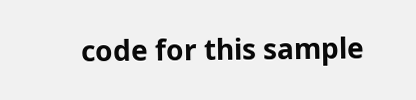code for this sample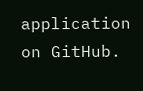application on GitHub.